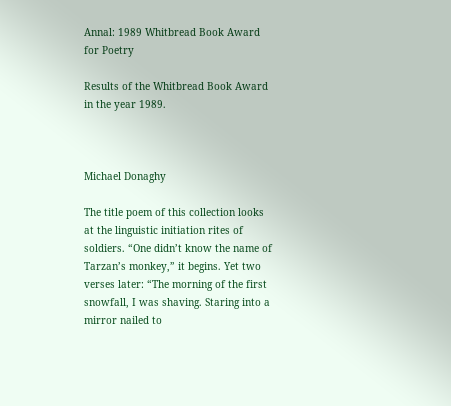Annal: 1989 Whitbread Book Award for Poetry

Results of the Whitbread Book Award in the year 1989.



Michael Donaghy

The title poem of this collection looks at the linguistic initiation rites of soldiers. “One didn’t know the name of Tarzan’s monkey,” it begins. Yet two verses later: “The morning of the first snowfall, I was shaving. Staring into a mirror nailed to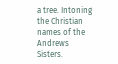a tree. Intoning the Christian names of the Andrews Sisters.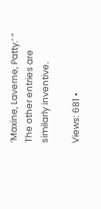‘Maxine, Laverne, Patty.’ ” The other entries are similarly inventive.

Views: 681 •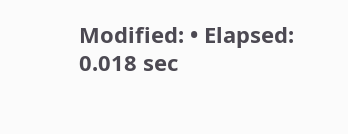Modified: • Elapsed: 0.018 sec